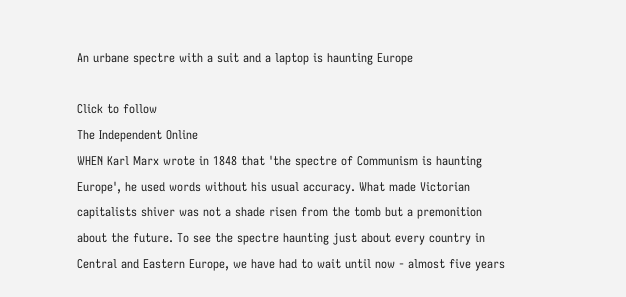An urbane spectre with a suit and a laptop is haunting Europe

Click to follow
The Independent Online
WHEN Karl Marx wrote in 1848 that 'the spectre of Communism is haunting Europe', he used words without his usual accuracy. What made Victorian capitalists shiver was not a shade risen from the tomb but a premonition about the future. To see the spectre haunting just about every country in Central and Eastern Europe, we have had to wait until now - almost five years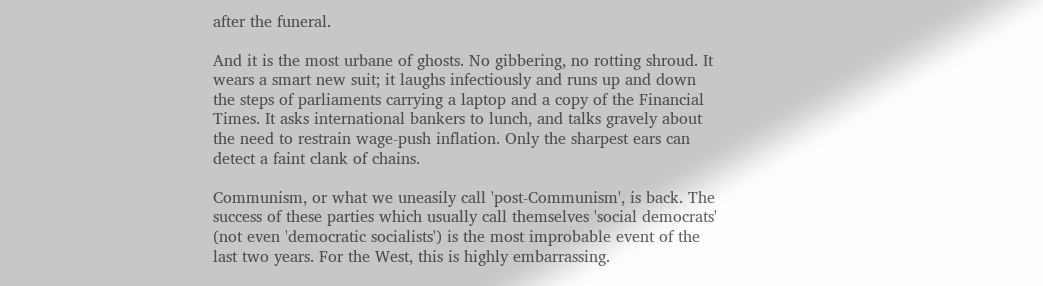after the funeral.

And it is the most urbane of ghosts. No gibbering, no rotting shroud. It wears a smart new suit; it laughs infectiously and runs up and down the steps of parliaments carrying a laptop and a copy of the Financial Times. It asks international bankers to lunch, and talks gravely about the need to restrain wage-push inflation. Only the sharpest ears can detect a faint clank of chains.

Communism, or what we uneasily call 'post-Communism', is back. The success of these parties which usually call themselves 'social democrats' (not even 'democratic socialists') is the most improbable event of the last two years. For the West, this is highly embarrassing.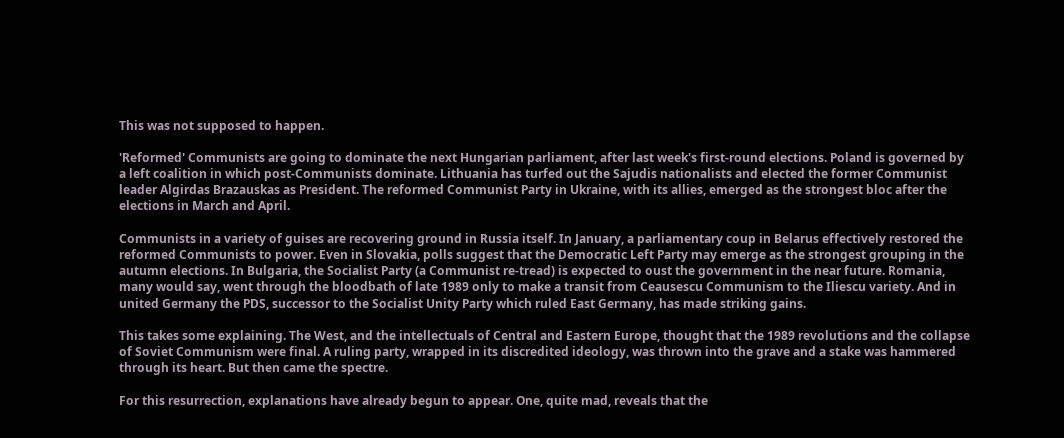This was not supposed to happen.

'Reformed' Communists are going to dominate the next Hungarian parliament, after last week's first-round elections. Poland is governed by a left coalition in which post-Communists dominate. Lithuania has turfed out the Sajudis nationalists and elected the former Communist leader Algirdas Brazauskas as President. The reformed Communist Party in Ukraine, with its allies, emerged as the strongest bloc after the elections in March and April.

Communists in a variety of guises are recovering ground in Russia itself. In January, a parliamentary coup in Belarus effectively restored the reformed Communists to power. Even in Slovakia, polls suggest that the Democratic Left Party may emerge as the strongest grouping in the autumn elections. In Bulgaria, the Socialist Party (a Communist re-tread) is expected to oust the government in the near future. Romania, many would say, went through the bloodbath of late 1989 only to make a transit from Ceausescu Communism to the Iliescu variety. And in united Germany the PDS, successor to the Socialist Unity Party which ruled East Germany, has made striking gains.

This takes some explaining. The West, and the intellectuals of Central and Eastern Europe, thought that the 1989 revolutions and the collapse of Soviet Communism were final. A ruling party, wrapped in its discredited ideology, was thrown into the grave and a stake was hammered through its heart. But then came the spectre.

For this resurrection, explanations have already begun to appear. One, quite mad, reveals that the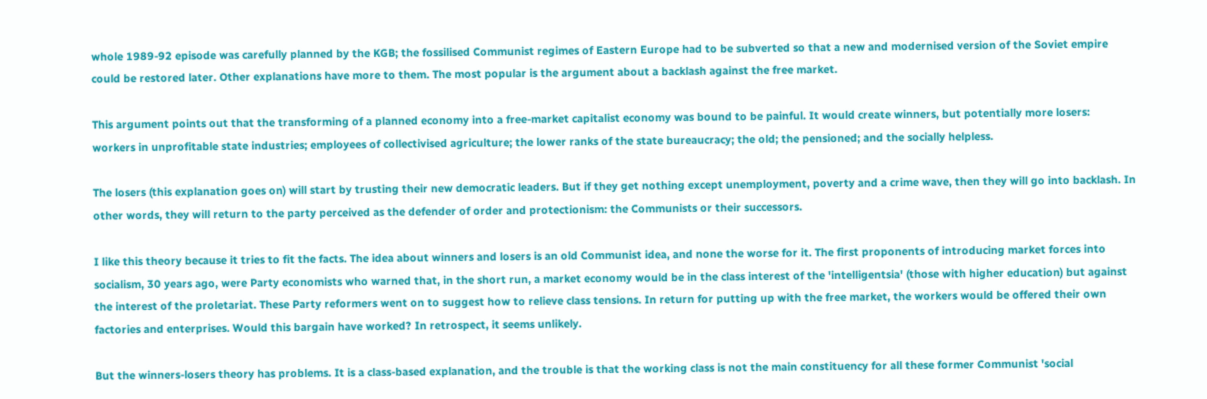whole 1989-92 episode was carefully planned by the KGB; the fossilised Communist regimes of Eastern Europe had to be subverted so that a new and modernised version of the Soviet empire could be restored later. Other explanations have more to them. The most popular is the argument about a backlash against the free market.

This argument points out that the transforming of a planned economy into a free-market capitalist economy was bound to be painful. It would create winners, but potentially more losers: workers in unprofitable state industries; employees of collectivised agriculture; the lower ranks of the state bureaucracy; the old; the pensioned; and the socially helpless.

The losers (this explanation goes on) will start by trusting their new democratic leaders. But if they get nothing except unemployment, poverty and a crime wave, then they will go into backlash. In other words, they will return to the party perceived as the defender of order and protectionism: the Communists or their successors.

I like this theory because it tries to fit the facts. The idea about winners and losers is an old Communist idea, and none the worse for it. The first proponents of introducing market forces into socialism, 30 years ago, were Party economists who warned that, in the short run, a market economy would be in the class interest of the 'intelligentsia' (those with higher education) but against the interest of the proletariat. These Party reformers went on to suggest how to relieve class tensions. In return for putting up with the free market, the workers would be offered their own factories and enterprises. Would this bargain have worked? In retrospect, it seems unlikely.

But the winners-losers theory has problems. It is a class-based explanation, and the trouble is that the working class is not the main constituency for all these former Communist 'social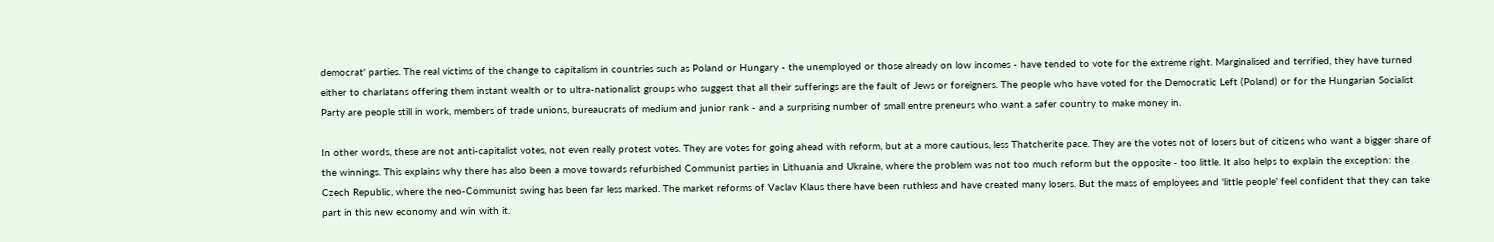democrat' parties. The real victims of the change to capitalism in countries such as Poland or Hungary - the unemployed or those already on low incomes - have tended to vote for the extreme right. Marginalised and terrified, they have turned either to charlatans offering them instant wealth or to ultra-nationalist groups who suggest that all their sufferings are the fault of Jews or foreigners. The people who have voted for the Democratic Left (Poland) or for the Hungarian Socialist Party are people still in work, members of trade unions, bureaucrats of medium and junior rank - and a surprising number of small entre preneurs who want a safer country to make money in.

In other words, these are not anti-capitalist votes, not even really protest votes. They are votes for going ahead with reform, but at a more cautious, less Thatcherite pace. They are the votes not of losers but of citizens who want a bigger share of the winnings. This explains why there has also been a move towards refurbished Communist parties in Lithuania and Ukraine, where the problem was not too much reform but the opposite - too little. It also helps to explain the exception: the Czech Republic, where the neo-Communist swing has been far less marked. The market reforms of Vaclav Klaus there have been ruthless and have created many losers. But the mass of employees and 'little people' feel confident that they can take part in this new economy and win with it.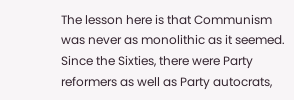The lesson here is that Communism was never as monolithic as it seemed. Since the Sixties, there were Party reformers as well as Party autocrats,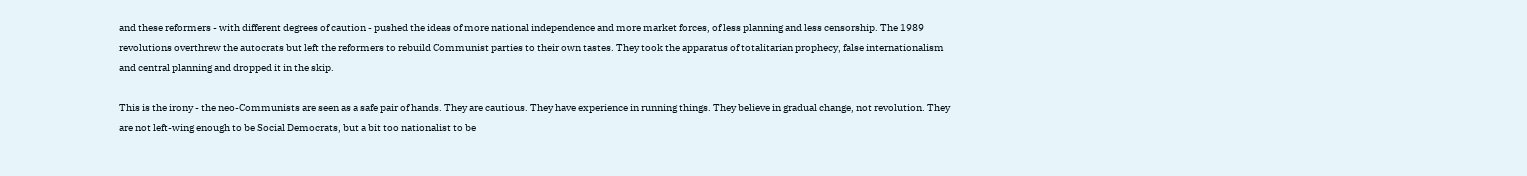and these reformers - with different degrees of caution - pushed the ideas of more national independence and more market forces, of less planning and less censorship. The 1989 revolutions overthrew the autocrats but left the reformers to rebuild Communist parties to their own tastes. They took the apparatus of totalitarian prophecy, false internationalism and central planning and dropped it in the skip.

This is the irony - the neo-Communists are seen as a safe pair of hands. They are cautious. They have experience in running things. They believe in gradual change, not revolution. They are not left-wing enough to be Social Democrats, but a bit too nationalist to be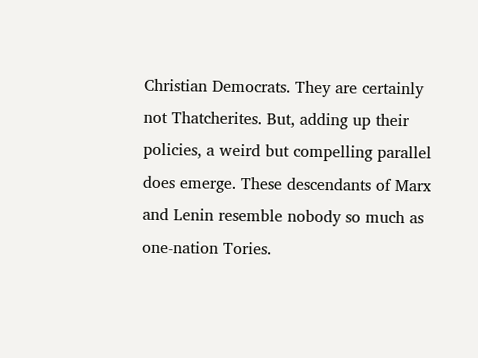Christian Democrats. They are certainly not Thatcherites. But, adding up their policies, a weird but compelling parallel does emerge. These descendants of Marx and Lenin resemble nobody so much as one-nation Tories.